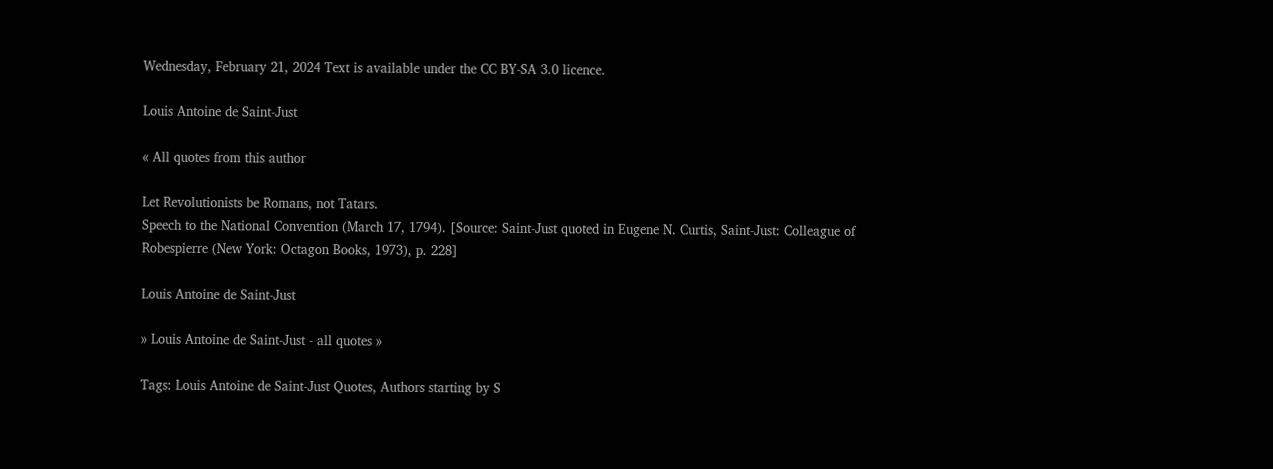Wednesday, February 21, 2024 Text is available under the CC BY-SA 3.0 licence.

Louis Antoine de Saint-Just

« All quotes from this author

Let Revolutionists be Romans, not Tatars.
Speech to the National Convention (March 17, 1794). [Source: Saint-Just quoted in Eugene N. Curtis, Saint-Just: Colleague of Robespierre (New York: Octagon Books, 1973), p. 228]

Louis Antoine de Saint-Just

» Louis Antoine de Saint-Just - all quotes »

Tags: Louis Antoine de Saint-Just Quotes, Authors starting by S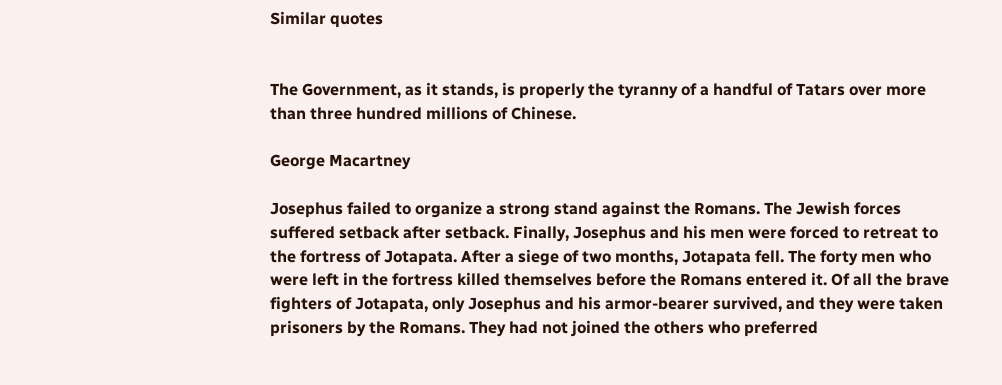Similar quotes


The Government, as it stands, is properly the tyranny of a handful of Tatars over more than three hundred millions of Chinese.

George Macartney

Josephus failed to organize a strong stand against the Romans. The Jewish forces suffered setback after setback. Finally, Josephus and his men were forced to retreat to the fortress of Jotapata. After a siege of two months, Jotapata fell. The forty men who were left in the fortress killed themselves before the Romans entered it. Of all the brave fighters of Jotapata, only Josephus and his armor-bearer survived, and they were taken prisoners by the Romans. They had not joined the others who preferred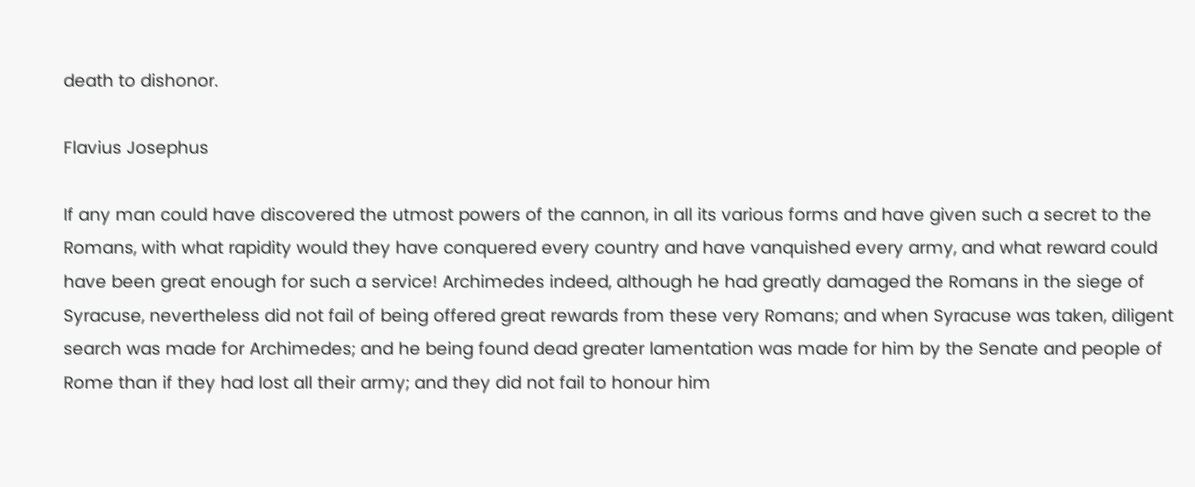death to dishonor.

Flavius Josephus

If any man could have discovered the utmost powers of the cannon, in all its various forms and have given such a secret to the Romans, with what rapidity would they have conquered every country and have vanquished every army, and what reward could have been great enough for such a service! Archimedes indeed, although he had greatly damaged the Romans in the siege of Syracuse, nevertheless did not fail of being offered great rewards from these very Romans; and when Syracuse was taken, diligent search was made for Archimedes; and he being found dead greater lamentation was made for him by the Senate and people of Rome than if they had lost all their army; and they did not fail to honour him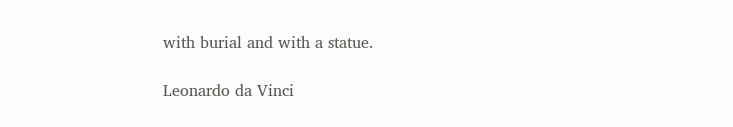with burial and with a statue.

Leonardo da Vinci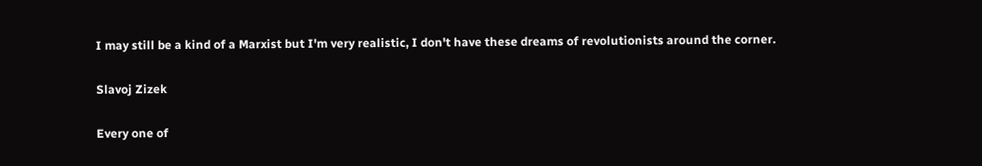I may still be a kind of a Marxist but I'm very realistic, I don't have these dreams of revolutionists around the corner.

Slavoj Zizek

Every one of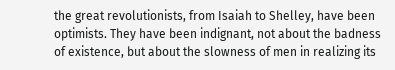the great revolutionists, from Isaiah to Shelley, have been optimists. They have been indignant, not about the badness of existence, but about the slowness of men in realizing its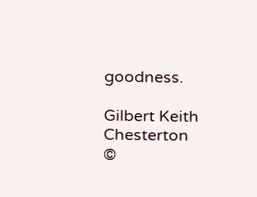goodness.

Gilbert Keith Chesterton
©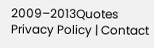2009–2013Quotes Privacy Policy | Contact